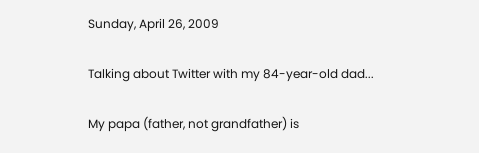Sunday, April 26, 2009

Talking about Twitter with my 84-year-old dad...

My papa (father, not grandfather) is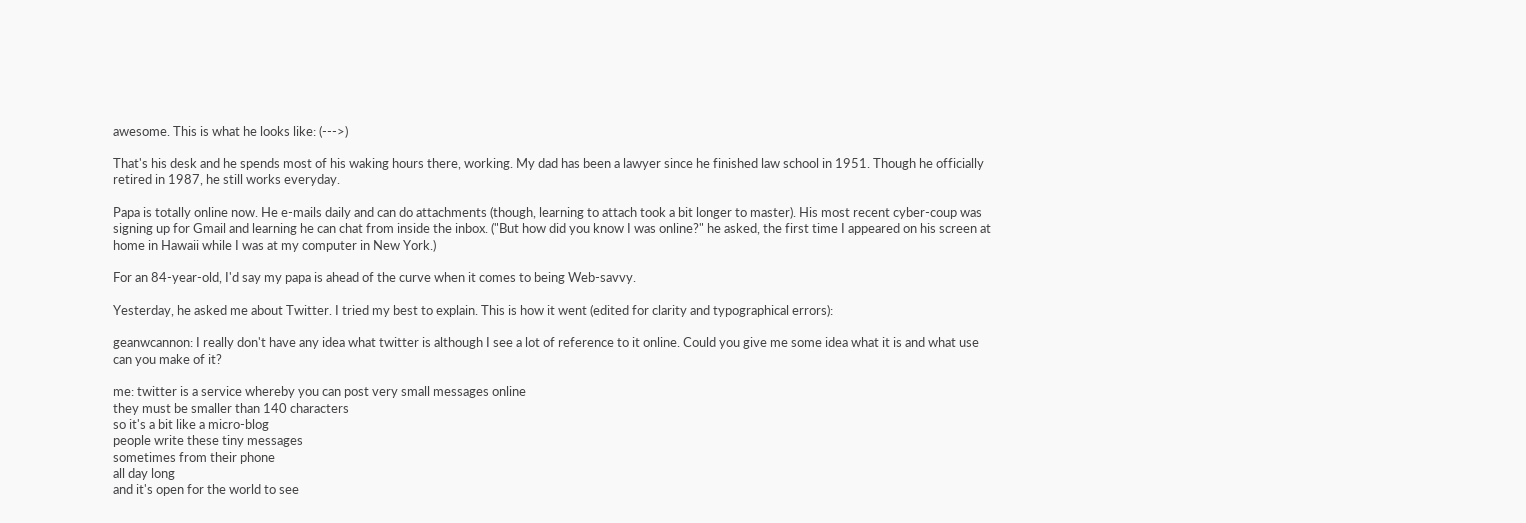awesome. This is what he looks like: (--->)

That's his desk and he spends most of his waking hours there, working. My dad has been a lawyer since he finished law school in 1951. Though he officially retired in 1987, he still works everyday.

Papa is totally online now. He e-mails daily and can do attachments (though, learning to attach took a bit longer to master). His most recent cyber-coup was signing up for Gmail and learning he can chat from inside the inbox. ("But how did you know I was online?" he asked, the first time I appeared on his screen at home in Hawaii while I was at my computer in New York.)

For an 84-year-old, I'd say my papa is ahead of the curve when it comes to being Web-savvy.

Yesterday, he asked me about Twitter. I tried my best to explain. This is how it went (edited for clarity and typographical errors):

geanwcannon: I really don't have any idea what twitter is although I see a lot of reference to it online. Could you give me some idea what it is and what use can you make of it?

me: twitter is a service whereby you can post very small messages online
they must be smaller than 140 characters
so it's a bit like a micro-blog
people write these tiny messages
sometimes from their phone
all day long
and it's open for the world to see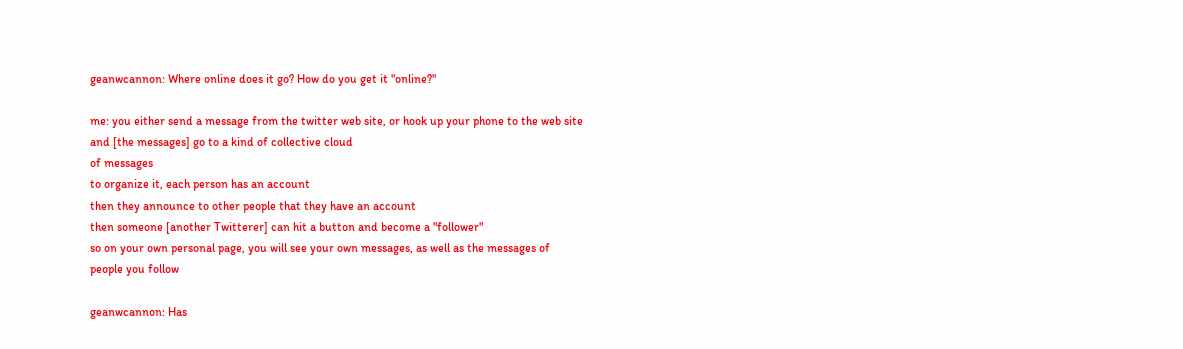geanwcannon: Where online does it go? How do you get it "online?"

me: you either send a message from the twitter web site, or hook up your phone to the web site
and [the messages] go to a kind of collective cloud
of messages
to organize it, each person has an account
then they announce to other people that they have an account
then someone [another Twitterer] can hit a button and become a "follower"
so on your own personal page, you will see your own messages, as well as the messages of people you follow

geanwcannon: Has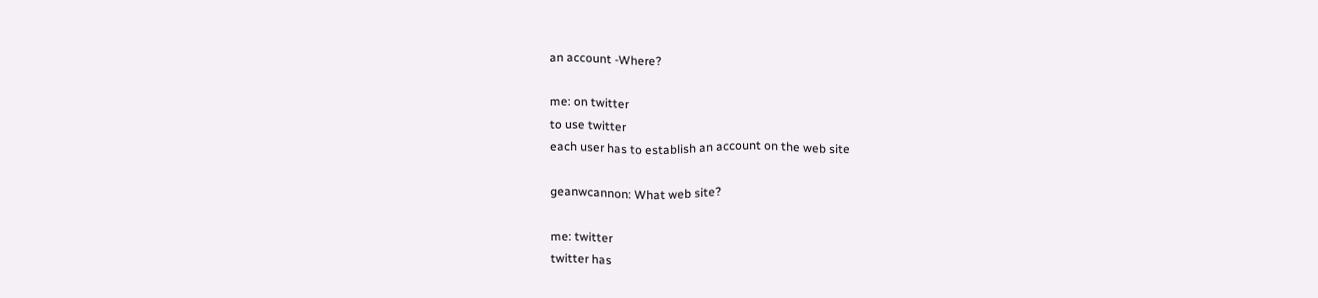an account -Where?

me: on twitter
to use twitter
each user has to establish an account on the web site

geanwcannon: What web site?

me: twitter
twitter has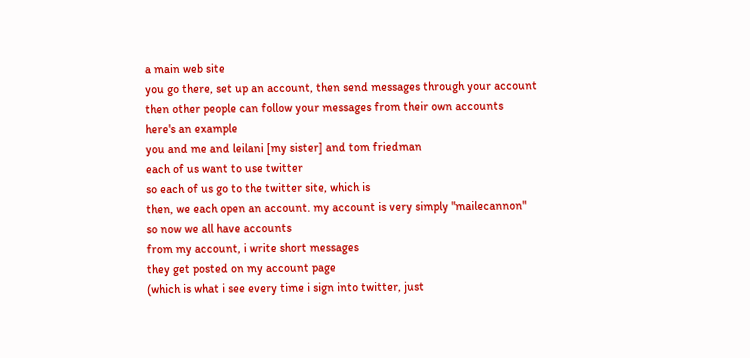a main web site
you go there, set up an account, then send messages through your account
then other people can follow your messages from their own accounts
here's an example
you and me and leilani [my sister] and tom friedman
each of us want to use twitter
so each of us go to the twitter site, which is
then, we each open an account. my account is very simply "mailecannon"
so now we all have accounts
from my account, i write short messages
they get posted on my account page
(which is what i see every time i sign into twitter, just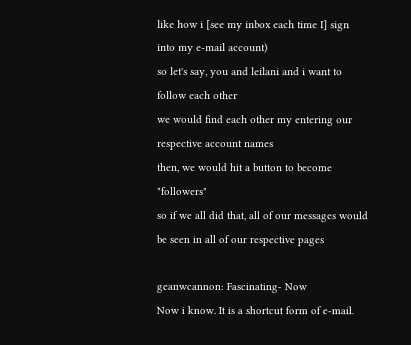like how i [see my inbox each time I] sign into my e-mail account)
so let's say, you and leilani and i want to follow each other
we would find each other my entering our respective account names
then, we would hit a button to become "followers"
so if we all did that, all of our messages would be seen in all of our respective pages

geanwcannon: Fascinating- Now
Now i know. It is a shortcut form of e-mail.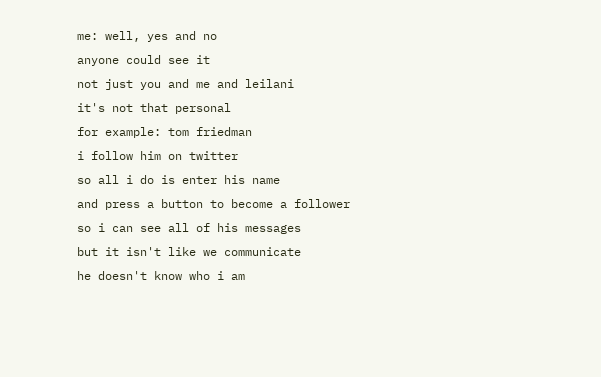me: well, yes and no
anyone could see it
not just you and me and leilani
it's not that personal
for example: tom friedman
i follow him on twitter
so all i do is enter his name
and press a button to become a follower
so i can see all of his messages
but it isn't like we communicate
he doesn't know who i am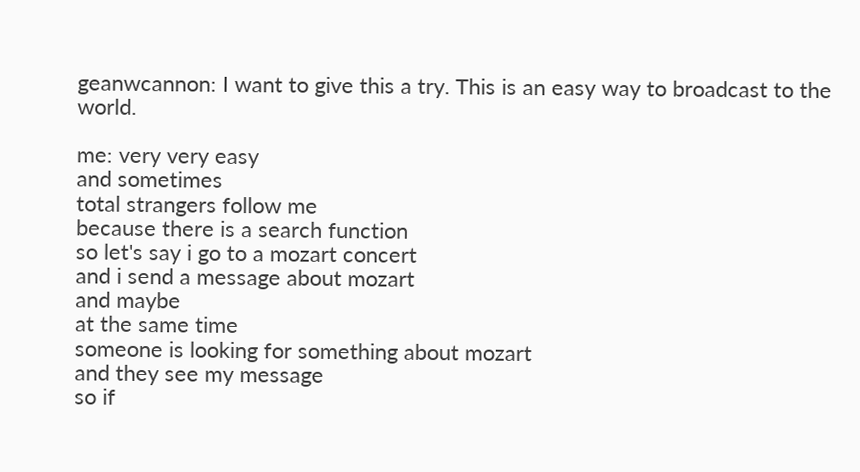geanwcannon: I want to give this a try. This is an easy way to broadcast to the world.

me: very very easy
and sometimes
total strangers follow me
because there is a search function
so let's say i go to a mozart concert
and i send a message about mozart
and maybe
at the same time
someone is looking for something about mozart
and they see my message
so if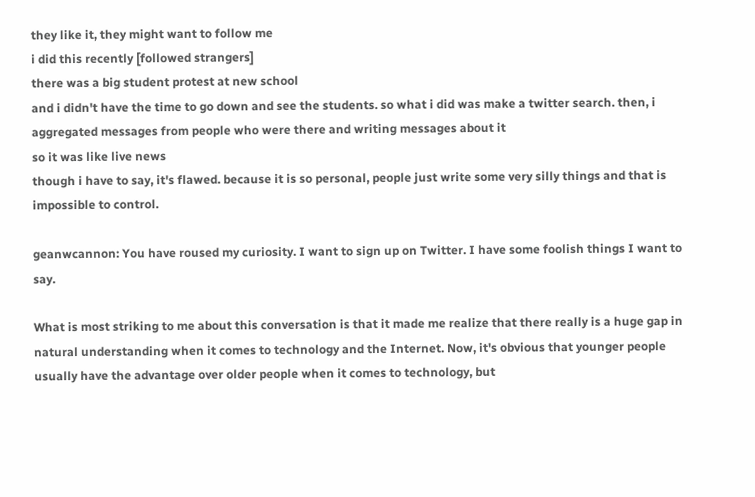they like it, they might want to follow me
i did this recently [followed strangers]
there was a big student protest at new school
and i didn't have the time to go down and see the students. so what i did was make a twitter search. then, i aggregated messages from people who were there and writing messages about it
so it was like live news
though i have to say, it's flawed. because it is so personal, people just write some very silly things and that is impossible to control.

geanwcannon: You have roused my curiosity. I want to sign up on Twitter. I have some foolish things I want to say.

What is most striking to me about this conversation is that it made me realize that there really is a huge gap in natural understanding when it comes to technology and the Internet. Now, it's obvious that younger people usually have the advantage over older people when it comes to technology, but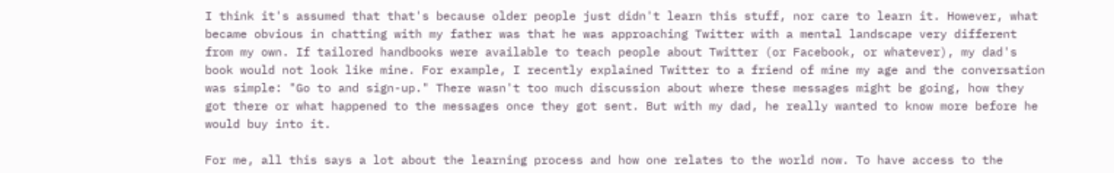I think it's assumed that that's because older people just didn't learn this stuff, nor care to learn it. However, what became obvious in chatting with my father was that he was approaching Twitter with a mental landscape very different from my own. If tailored handbooks were available to teach people about Twitter (or Facebook, or whatever), my dad's book would not look like mine. For example, I recently explained Twitter to a friend of mine my age and the conversation was simple: "Go to and sign-up." There wasn't too much discussion about where these messages might be going, how they got there or what happened to the messages once they got sent. But with my dad, he really wanted to know more before he would buy into it.

For me, all this says a lot about the learning process and how one relates to the world now. To have access to the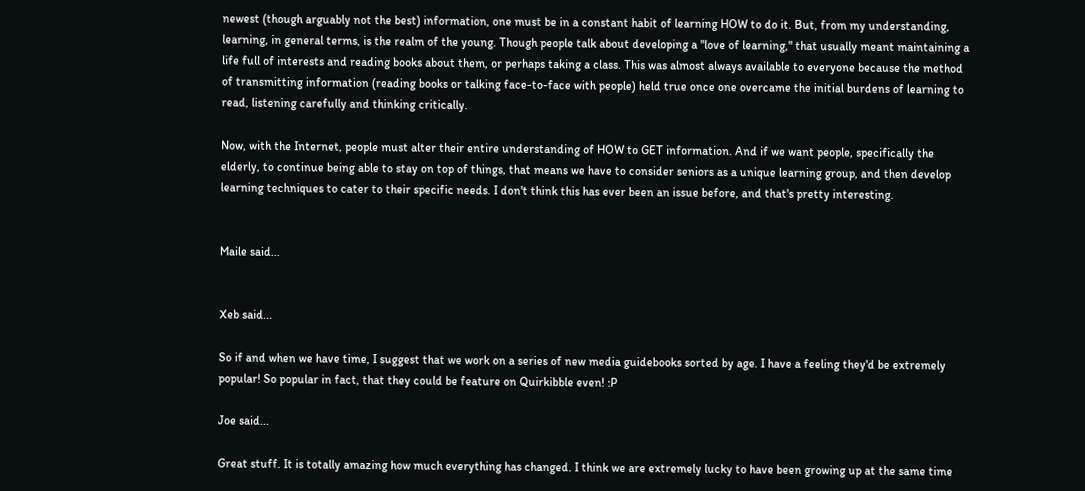newest (though arguably not the best) information, one must be in a constant habit of learning HOW to do it. But, from my understanding, learning, in general terms, is the realm of the young. Though people talk about developing a "love of learning," that usually meant maintaining a life full of interests and reading books about them, or perhaps taking a class. This was almost always available to everyone because the method of transmitting information (reading books or talking face-to-face with people) held true once one overcame the initial burdens of learning to read, listening carefully and thinking critically.

Now, with the Internet, people must alter their entire understanding of HOW to GET information. And if we want people, specifically the elderly, to continue being able to stay on top of things, that means we have to consider seniors as a unique learning group, and then develop learning techniques to cater to their specific needs. I don't think this has ever been an issue before, and that's pretty interesting.


Maile said...


Xeb said...

So if and when we have time, I suggest that we work on a series of new media guidebooks sorted by age. I have a feeling they'd be extremely popular! So popular in fact, that they could be feature on Quirkibble even! :P

Joe said...

Great stuff. It is totally amazing how much everything has changed. I think we are extremely lucky to have been growing up at the same time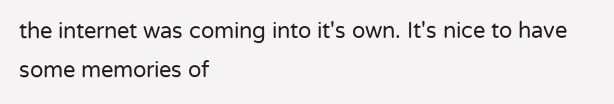the internet was coming into it's own. It's nice to have some memories of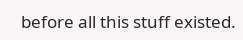before all this stuff existed.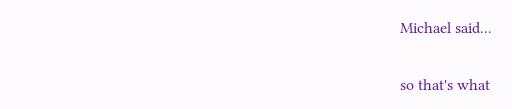Michael said...

so that's what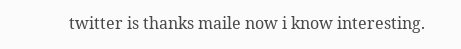twitter is thanks maile now i know interesting.